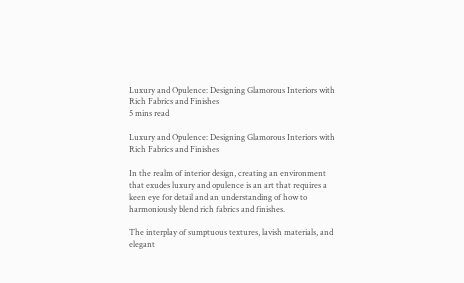Luxury and Opulence: Designing Glamorous Interiors with Rich Fabrics and Finishes
5 mins read

Luxury and Opulence: Designing Glamorous Interiors with Rich Fabrics and Finishes

In the realm of interior design, creating an environment that exudes luxury and opulence is an art that requires a keen eye for detail and an understanding of how to harmoniously blend rich fabrics and finishes.

The interplay of sumptuous textures, lavish materials, and elegant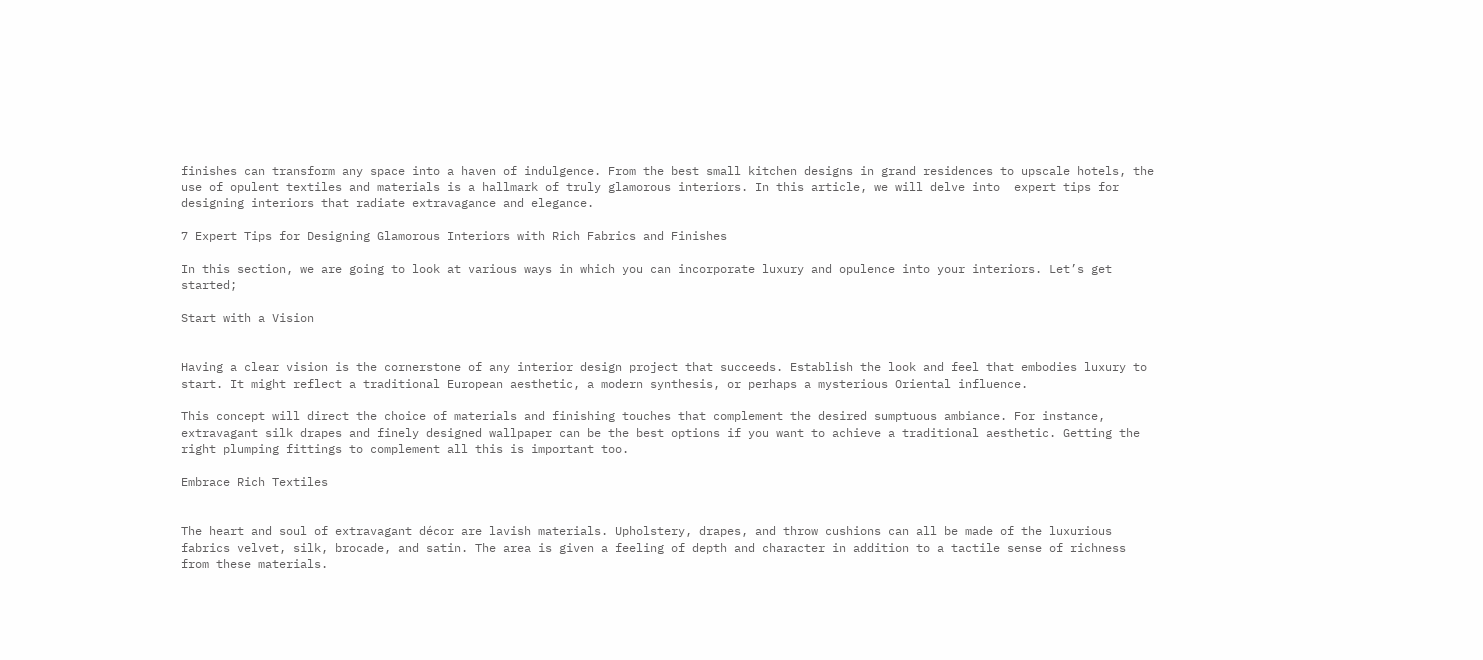finishes can transform any space into a haven of indulgence. From the best small kitchen designs in grand residences to upscale hotels, the use of opulent textiles and materials is a hallmark of truly glamorous interiors. In this article, we will delve into  expert tips for designing interiors that radiate extravagance and elegance.

7 Expert Tips for Designing Glamorous Interiors with Rich Fabrics and Finishes

In this section, we are going to look at various ways in which you can incorporate luxury and opulence into your interiors. Let’s get started;

Start with a Vision


Having a clear vision is the cornerstone of any interior design project that succeeds. Establish the look and feel that embodies luxury to start. It might reflect a traditional European aesthetic, a modern synthesis, or perhaps a mysterious Oriental influence.

This concept will direct the choice of materials and finishing touches that complement the desired sumptuous ambiance. For instance, extravagant silk drapes and finely designed wallpaper can be the best options if you want to achieve a traditional aesthetic. Getting the right plumping fittings to complement all this is important too.

Embrace Rich Textiles


The heart and soul of extravagant décor are lavish materials. Upholstery, drapes, and throw cushions can all be made of the luxurious fabrics velvet, silk, brocade, and satin. The area is given a feeling of depth and character in addition to a tactile sense of richness from these materials.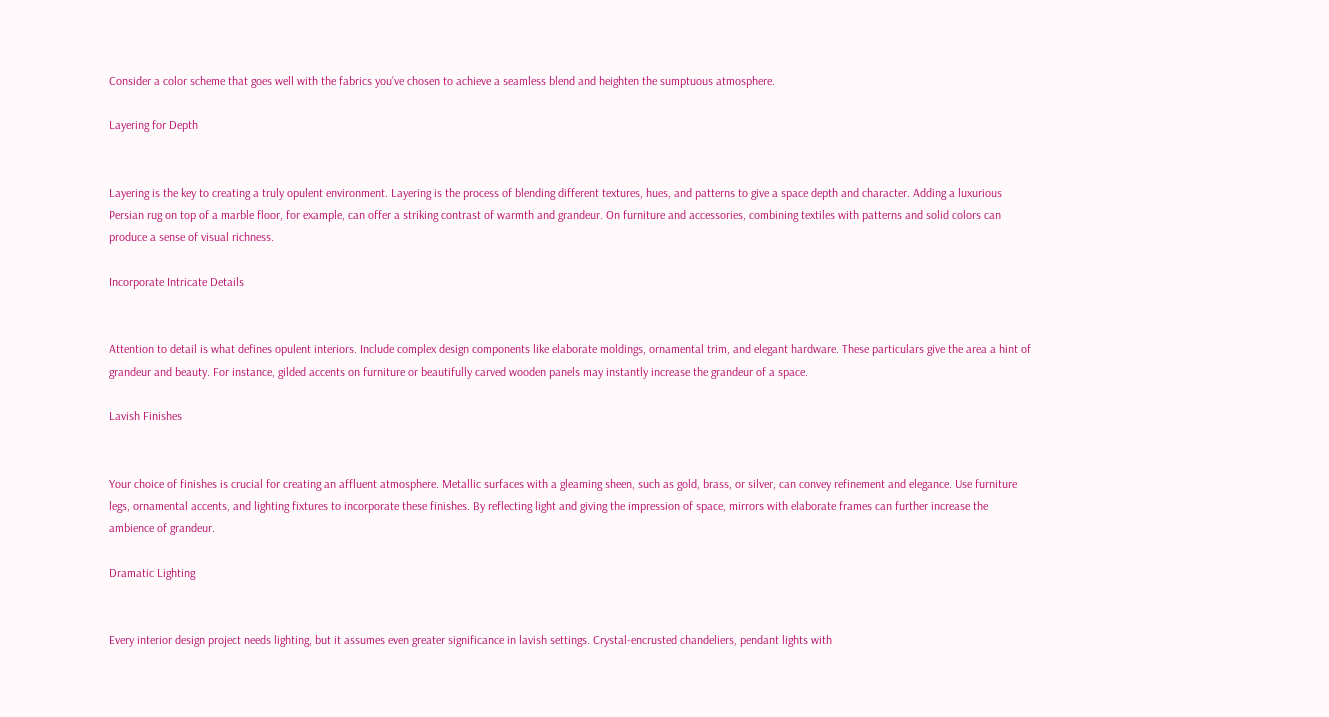Consider a color scheme that goes well with the fabrics you’ve chosen to achieve a seamless blend and heighten the sumptuous atmosphere.

Layering for Depth


Layering is the key to creating a truly opulent environment. Layering is the process of blending different textures, hues, and patterns to give a space depth and character. Adding a luxurious Persian rug on top of a marble floor, for example, can offer a striking contrast of warmth and grandeur. On furniture and accessories, combining textiles with patterns and solid colors can produce a sense of visual richness.

Incorporate Intricate Details


Attention to detail is what defines opulent interiors. Include complex design components like elaborate moldings, ornamental trim, and elegant hardware. These particulars give the area a hint of grandeur and beauty. For instance, gilded accents on furniture or beautifully carved wooden panels may instantly increase the grandeur of a space.

Lavish Finishes


Your choice of finishes is crucial for creating an affluent atmosphere. Metallic surfaces with a gleaming sheen, such as gold, brass, or silver, can convey refinement and elegance. Use furniture legs, ornamental accents, and lighting fixtures to incorporate these finishes. By reflecting light and giving the impression of space, mirrors with elaborate frames can further increase the ambience of grandeur.

Dramatic Lighting


Every interior design project needs lighting, but it assumes even greater significance in lavish settings. Crystal-encrusted chandeliers, pendant lights with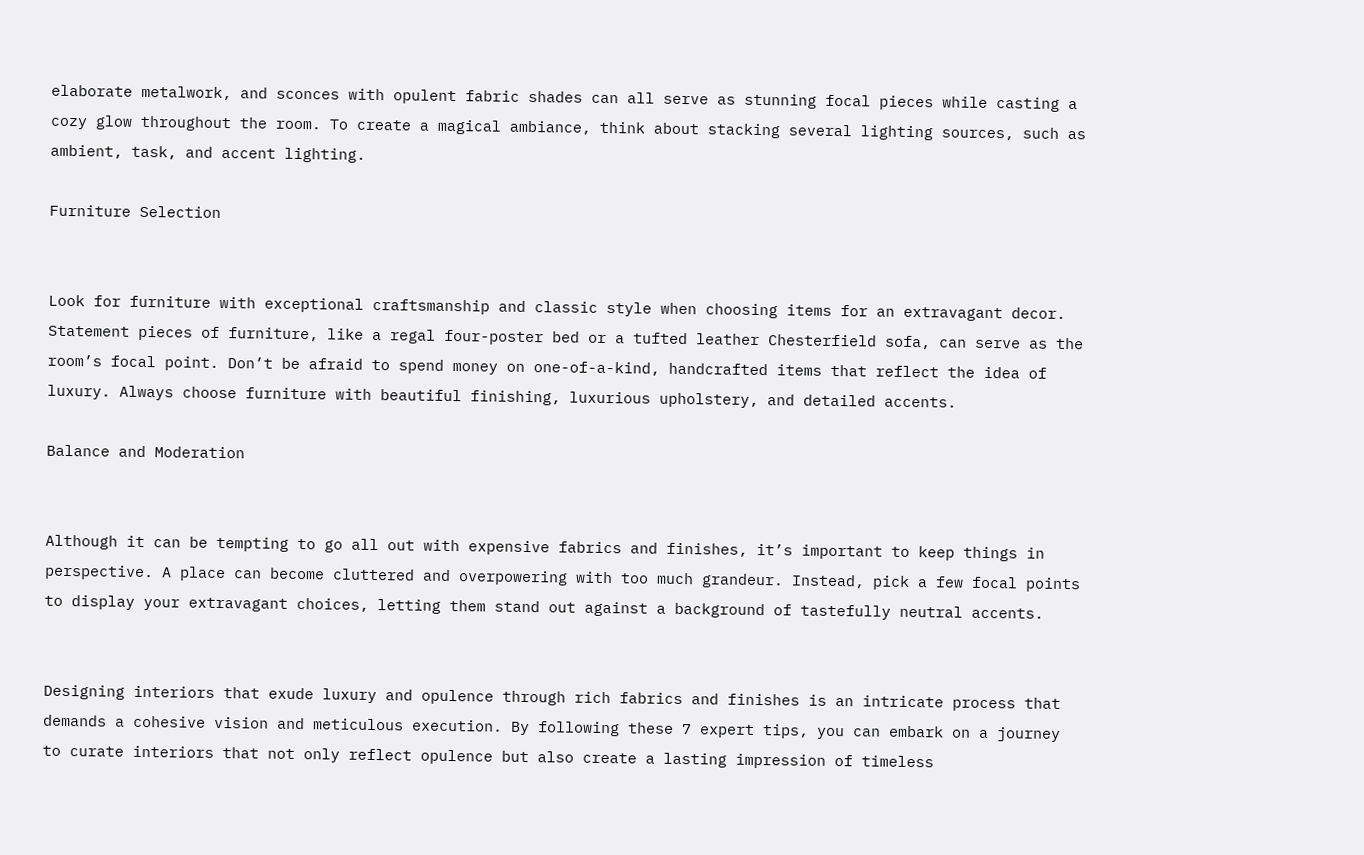elaborate metalwork, and sconces with opulent fabric shades can all serve as stunning focal pieces while casting a cozy glow throughout the room. To create a magical ambiance, think about stacking several lighting sources, such as ambient, task, and accent lighting.

Furniture Selection


Look for furniture with exceptional craftsmanship and classic style when choosing items for an extravagant decor. Statement pieces of furniture, like a regal four-poster bed or a tufted leather Chesterfield sofa, can serve as the room’s focal point. Don’t be afraid to spend money on one-of-a-kind, handcrafted items that reflect the idea of luxury. Always choose furniture with beautiful finishing, luxurious upholstery, and detailed accents.

Balance and Moderation


Although it can be tempting to go all out with expensive fabrics and finishes, it’s important to keep things in perspective. A place can become cluttered and overpowering with too much grandeur. Instead, pick a few focal points to display your extravagant choices, letting them stand out against a background of tastefully neutral accents.


Designing interiors that exude luxury and opulence through rich fabrics and finishes is an intricate process that demands a cohesive vision and meticulous execution. By following these 7 expert tips, you can embark on a journey to curate interiors that not only reflect opulence but also create a lasting impression of timeless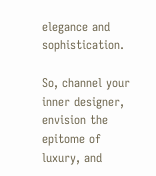elegance and sophistication.

So, channel your inner designer, envision the epitome of luxury, and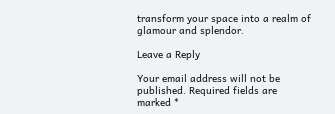transform your space into a realm of glamour and splendor.

Leave a Reply

Your email address will not be published. Required fields are marked *